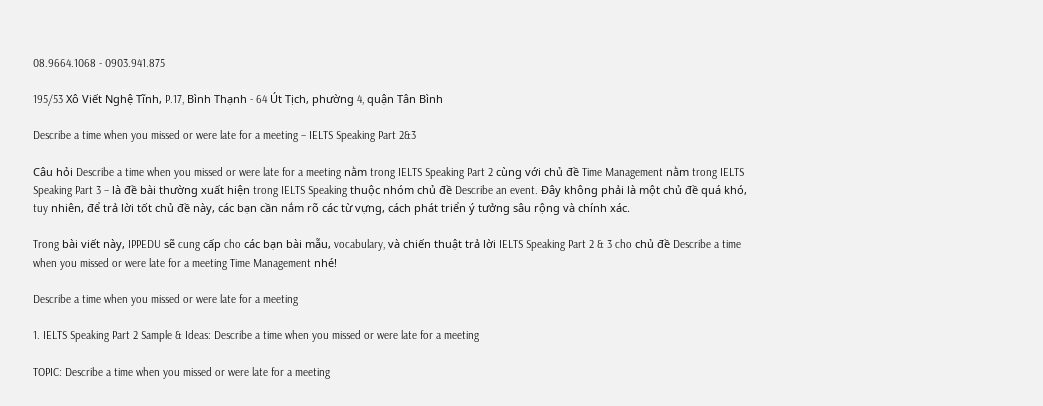08.9664.1068 - 0903.941.875

195/53 Xô Viết Nghệ Tĩnh, P.17, Bình Thạnh - 64 Út Tịch, phường 4, quận Tân Bình

Describe a time when you missed or were late for a meeting – IELTS Speaking Part 2&3

Câu hỏi Describe a time when you missed or were late for a meeting nằm trong IELTS Speaking Part 2 cùng với chủ đề Time Management nằm trong IELTS Speaking Part 3 – là đề bài thường xuất hiện trong IELTS Speaking thuộc nhóm chủ đề Describe an event. Đây không phải là một chủ đề quá khó, tuy nhiên, để trả lời tốt chủ đề này, các bạn cần nắm rõ các từ vựng, cách phát triển ý tưởng sâu rộng và chính xác.

Trong bài viết này, IPPEDU sẽ cung cấp cho các bạn bài mẫu, vocabulary, và chiến thuật trả lời IELTS Speaking Part 2 & 3 cho chủ đề Describe a time when you missed or were late for a meeting Time Management nhé!

Describe a time when you missed or were late for a meeting

1. IELTS Speaking Part 2 Sample & Ideas: Describe a time when you missed or were late for a meeting

TOPIC: Describe a time when you missed or were late for a meeting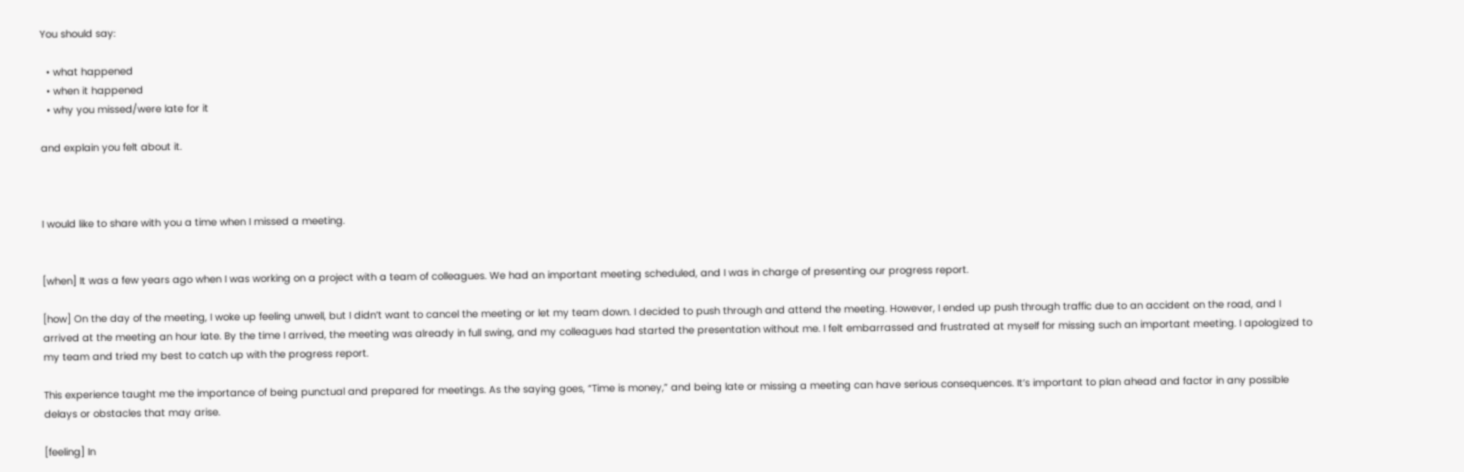You should say:

  • what happened
  • when it happened
  • why you missed/were late for it

and explain you felt about it.



I would like to share with you a time when I missed a meeting.


[when] It was a few years ago when I was working on a project with a team of colleagues. We had an important meeting scheduled, and I was in charge of presenting our progress report.

[how] On the day of the meeting, I woke up feeling unwell, but I didn’t want to cancel the meeting or let my team down. I decided to push through and attend the meeting. However, I ended up push through traffic due to an accident on the road, and I arrived at the meeting an hour late. By the time I arrived, the meeting was already in full swing, and my colleagues had started the presentation without me. I felt embarrassed and frustrated at myself for missing such an important meeting. I apologized to my team and tried my best to catch up with the progress report.

This experience taught me the importance of being punctual and prepared for meetings. As the saying goes, “Time is money,” and being late or missing a meeting can have serious consequences. It’s important to plan ahead and factor in any possible delays or obstacles that may arise.

[feeling] In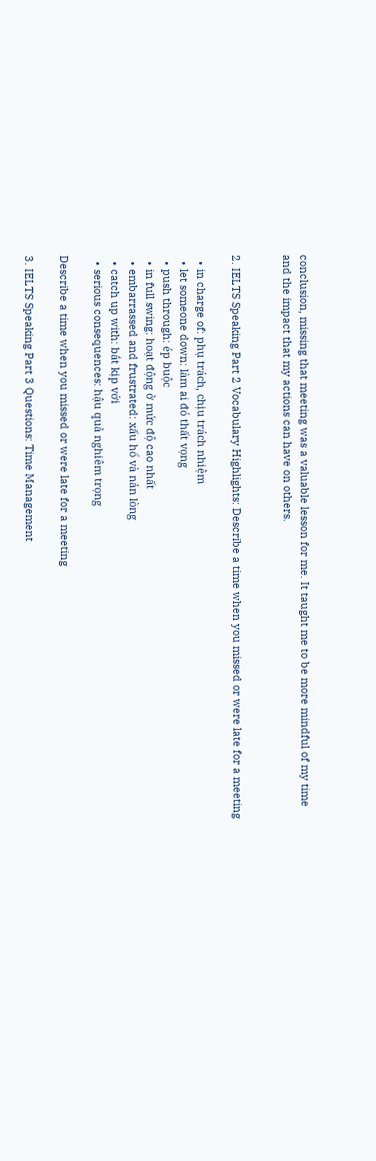conclusion, missing that meeting was a valuable lesson for me. It taught me to be more mindful of my time and the impact that my actions can have on others.


2. IELTS Speaking Part 2 Vocabulary Highlights: Describe a time when you missed or were late for a meeting

  • in charge of: phụ trách, chịu trách nhiệm
  • let someone down: làm ai đó thất vọng
  • push through: ép buộc
  • in full swing: hoạt động ở mức độ cao nhất
  • embarrassed and frustrated: xấu hổ và nản lòng
  • catch up with: bắt kịp với
  • serious consequences: hậu quả nghiêm trọng

Describe a time when you missed or were late for a meeting

3. IELTS Speaking Part 3 Questions: Time Management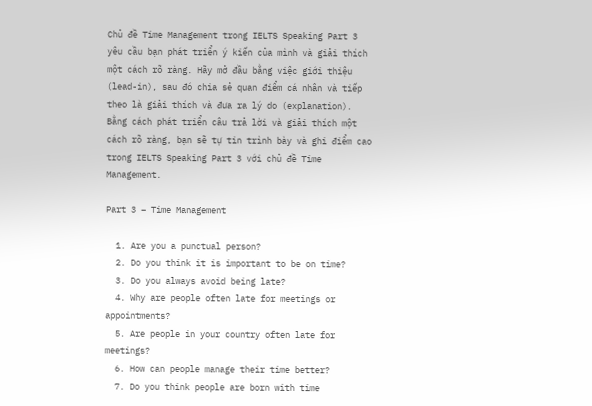Chủ đề Time Management trong IELTS Speaking Part 3 yêu cầu bạn phát triển ý kiến của mình và giải thích một cách rõ ràng. Hãy mở đầu bằng việc giới thiệu (lead-in), sau đó chia sẻ quan điểm cá nhân và tiếp theo là giải thích và đưa ra lý do (explanation). Bằng cách phát triển câu trả lời và giải thích một cách rõ ràng, bạn sẽ tự tin trình bày và ghi điểm cao trong IELTS Speaking Part 3 với chủ đề Time Management.

Part 3 – Time Management

  1. Are you a punctual person?
  2. Do you think it is important to be on time?
  3. Do you always avoid being late?
  4. Why are people often late for meetings or appointments?
  5. Are people in your country often late for meetings?
  6. How can people manage their time better?
  7. Do you think people are born with time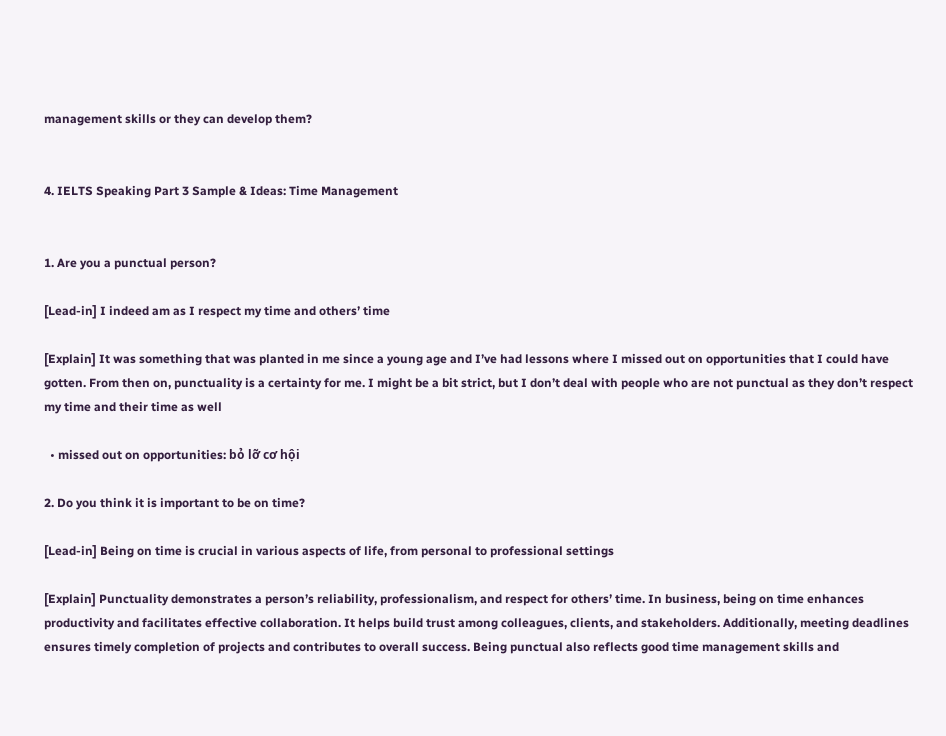management skills or they can develop them?


4. IELTS Speaking Part 3 Sample & Ideas: Time Management


1. Are you a punctual person?

[Lead-in] I indeed am as I respect my time and others’ time

[Explain] It was something that was planted in me since a young age and I’ve had lessons where I missed out on opportunities that I could have gotten. From then on, punctuality is a certainty for me. I might be a bit strict, but I don’t deal with people who are not punctual as they don’t respect my time and their time as well

  • missed out on opportunities: bỏ lỡ cơ hội

2. Do you think it is important to be on time?

[Lead-in] Being on time is crucial in various aspects of life, from personal to professional settings

[Explain] Punctuality demonstrates a person’s reliability, professionalism, and respect for others’ time. In business, being on time enhances productivity and facilitates effective collaboration. It helps build trust among colleagues, clients, and stakeholders. Additionally, meeting deadlines ensures timely completion of projects and contributes to overall success. Being punctual also reflects good time management skills and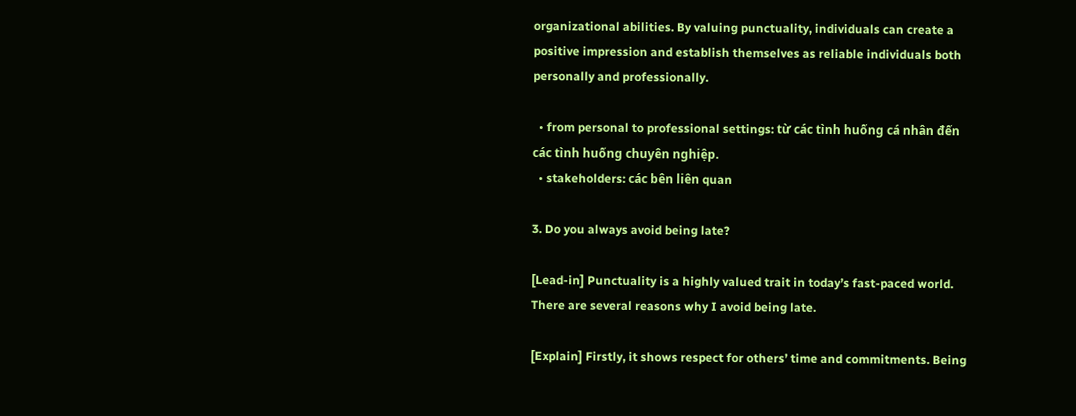organizational abilities. By valuing punctuality, individuals can create a positive impression and establish themselves as reliable individuals both personally and professionally.

  • from personal to professional settings: từ các tình huống cá nhân đến các tình huống chuyên nghiệp.
  • stakeholders: các bên liên quan

3. Do you always avoid being late?

[Lead-in] Punctuality is a highly valued trait in today’s fast-paced world. There are several reasons why I avoid being late.

[Explain] Firstly, it shows respect for others’ time and commitments. Being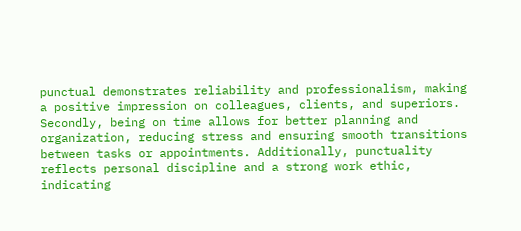punctual demonstrates reliability and professionalism, making a positive impression on colleagues, clients, and superiors. Secondly, being on time allows for better planning and organization, reducing stress and ensuring smooth transitions between tasks or appointments. Additionally, punctuality reflects personal discipline and a strong work ethic, indicating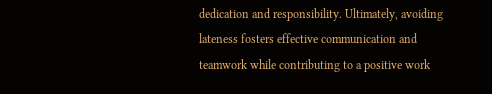dedication and responsibility. Ultimately, avoiding lateness fosters effective communication and teamwork while contributing to a positive work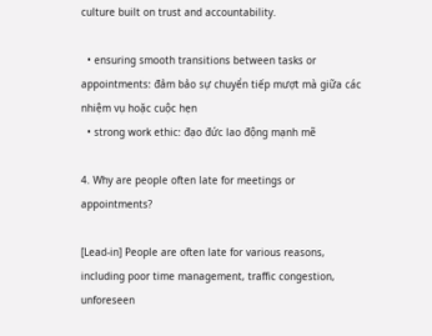culture built on trust and accountability.

  • ensuring smooth transitions between tasks or appointments: đảm bảo sự chuyển tiếp mượt mà giữa các nhiệm vụ hoặc cuộc hẹn
  • strong work ethic: đạo đức lao động mạnh mẽ

4. Why are people often late for meetings or appointments?

[Lead-in] People are often late for various reasons, including poor time management, traffic congestion, unforeseen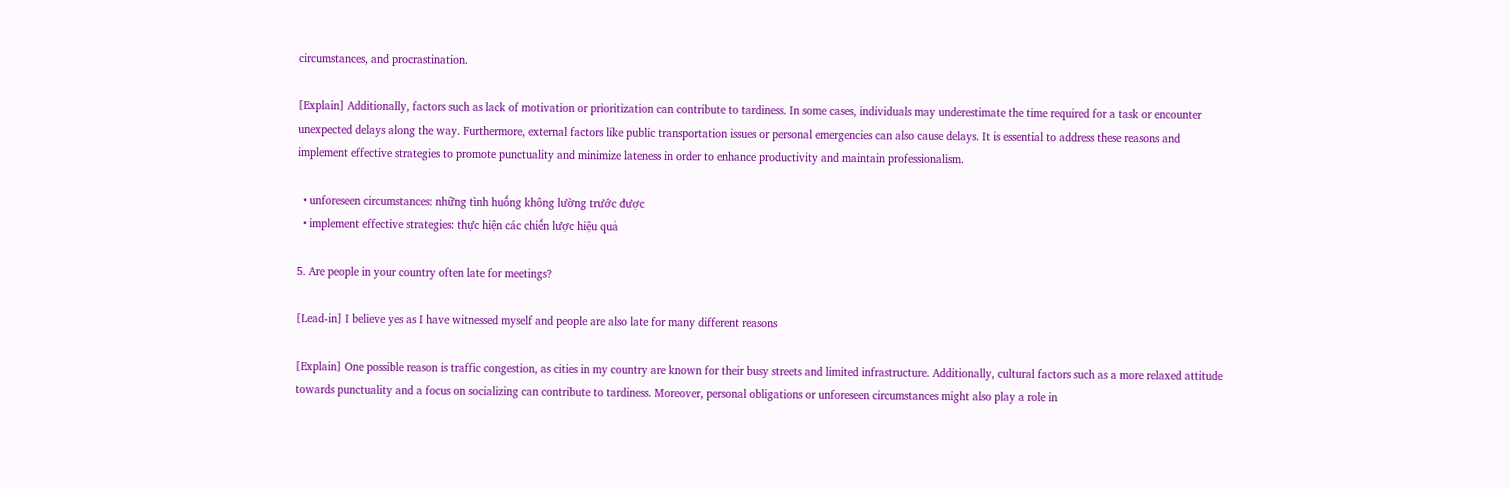circumstances, and procrastination.

[Explain] Additionally, factors such as lack of motivation or prioritization can contribute to tardiness. In some cases, individuals may underestimate the time required for a task or encounter unexpected delays along the way. Furthermore, external factors like public transportation issues or personal emergencies can also cause delays. It is essential to address these reasons and implement effective strategies to promote punctuality and minimize lateness in order to enhance productivity and maintain professionalism.

  • unforeseen circumstances: những tình huống không lường trước được
  • implement effective strategies: thực hiện các chiến lược hiệu quả

5. Are people in your country often late for meetings?

[Lead-in] I believe yes as I have witnessed myself and people are also late for many different reasons

[Explain] One possible reason is traffic congestion, as cities in my country are known for their busy streets and limited infrastructure. Additionally, cultural factors such as a more relaxed attitude towards punctuality and a focus on socializing can contribute to tardiness. Moreover, personal obligations or unforeseen circumstances might also play a role in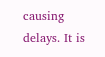causing delays. It is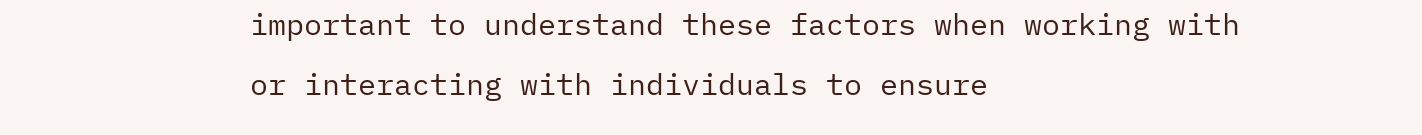important to understand these factors when working with or interacting with individuals to ensure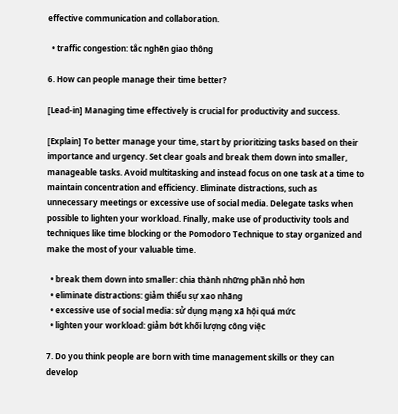effective communication and collaboration.

  • traffic congestion: tắc nghẽn giao thông

6. How can people manage their time better?

[Lead-in] Managing time effectively is crucial for productivity and success.

[Explain] To better manage your time, start by prioritizing tasks based on their importance and urgency. Set clear goals and break them down into smaller, manageable tasks. Avoid multitasking and instead focus on one task at a time to maintain concentration and efficiency. Eliminate distractions, such as unnecessary meetings or excessive use of social media. Delegate tasks when possible to lighten your workload. Finally, make use of productivity tools and techniques like time blocking or the Pomodoro Technique to stay organized and make the most of your valuable time.

  • break them down into smaller: chia thành những phần nhỏ hơn
  • eliminate distractions: giảm thiểu sự xao nhãng
  • excessive use of social media: sử dụng mạng xã hội quá mức
  • lighten your workload: giảm bớt khối lượng công việc

7. Do you think people are born with time management skills or they can develop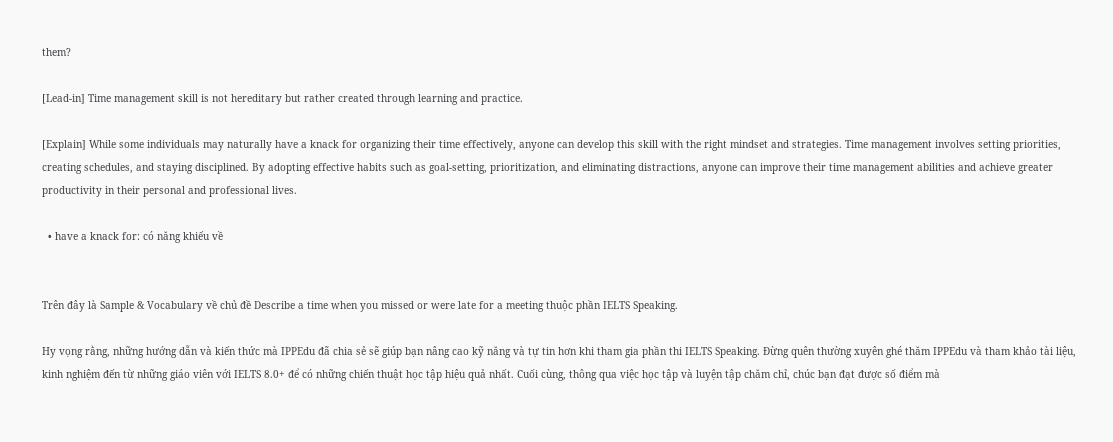them?

[Lead-in] Time management skill is not hereditary but rather created through learning and practice.

[Explain] While some individuals may naturally have a knack for organizing their time effectively, anyone can develop this skill with the right mindset and strategies. Time management involves setting priorities, creating schedules, and staying disciplined. By adopting effective habits such as goal-setting, prioritization, and eliminating distractions, anyone can improve their time management abilities and achieve greater productivity in their personal and professional lives.

  • have a knack for: có năng khiếu về


Trên đây là Sample & Vocabulary về chủ đề Describe a time when you missed or were late for a meeting thuộc phần IELTS Speaking.

Hy vọng rằng, những hướng dẫn và kiến thức mà IPPEdu đã chia sẻ sẽ giúp bạn nâng cao kỹ năng và tự tin hơn khi tham gia phần thi IELTS Speaking. Đừng quên thường xuyên ghé thăm IPPEdu và tham khảo tài liệu, kinh nghiệm đến từ những giáo viên với IELTS 8.0+ để có những chiến thuật học tập hiệu quả nhất. Cuối cùng, thông qua việc học tập và luyện tập chăm chỉ, chúc bạn đạt được số điểm mà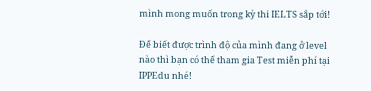mình mong muốn trong kỳ thi IELTS sắp tới!

Để biết được trình độ của mình đang ở level nào thì bạn có thể tham gia Test miễn phí tại IPPEdu nhé!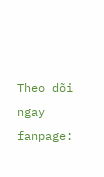Theo dõi ngay fanpage: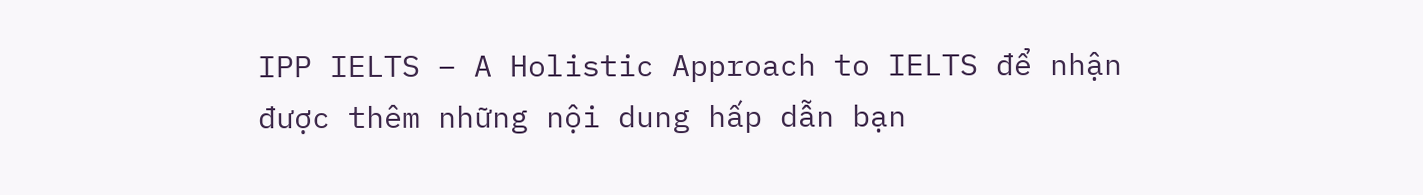IPP IELTS – A Holistic Approach to IELTS để nhận được thêm những nội dung hấp dẫn bạn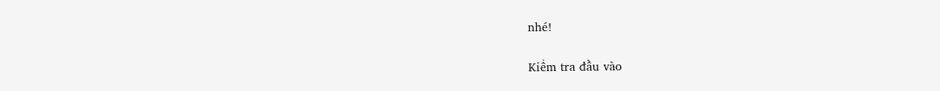nhé!

Kiểm tra đầu vào